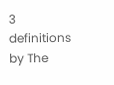3 definitions by The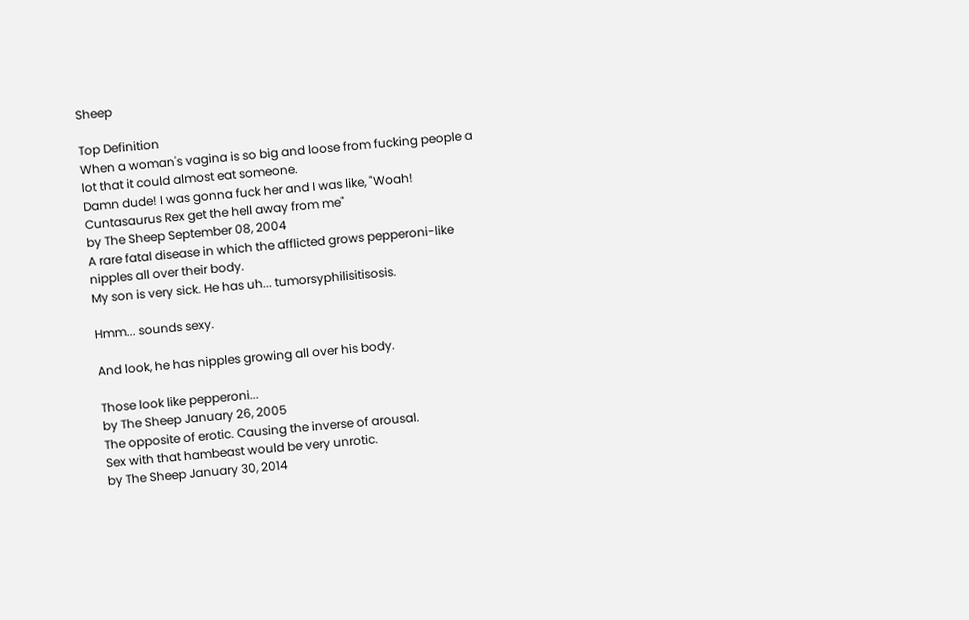Sheep

Top Definition
When a woman's vagina is so big and loose from fucking people a lot that it could almost eat someone.
Damn dude! I was gonna fuck her and I was like, "Woah! Cuntasaurus Rex get the hell away from me"
by The Sheep September 08, 2004
A rare fatal disease in which the afflicted grows pepperoni-like nipples all over their body.
My son is very sick. He has uh... tumorsyphilisitisosis.

Hmm... sounds sexy.

And look, he has nipples growing all over his body.

Those look like pepperoni...
by The Sheep January 26, 2005
The opposite of erotic. Causing the inverse of arousal.
Sex with that hambeast would be very unrotic.
by The Sheep January 30, 2014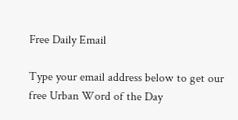Free Daily Email

Type your email address below to get our free Urban Word of the Day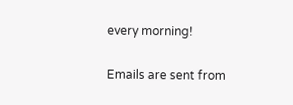every morning!

Emails are sent from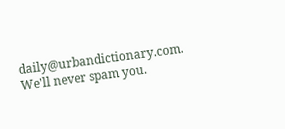daily@urbandictionary.com. We'll never spam you.